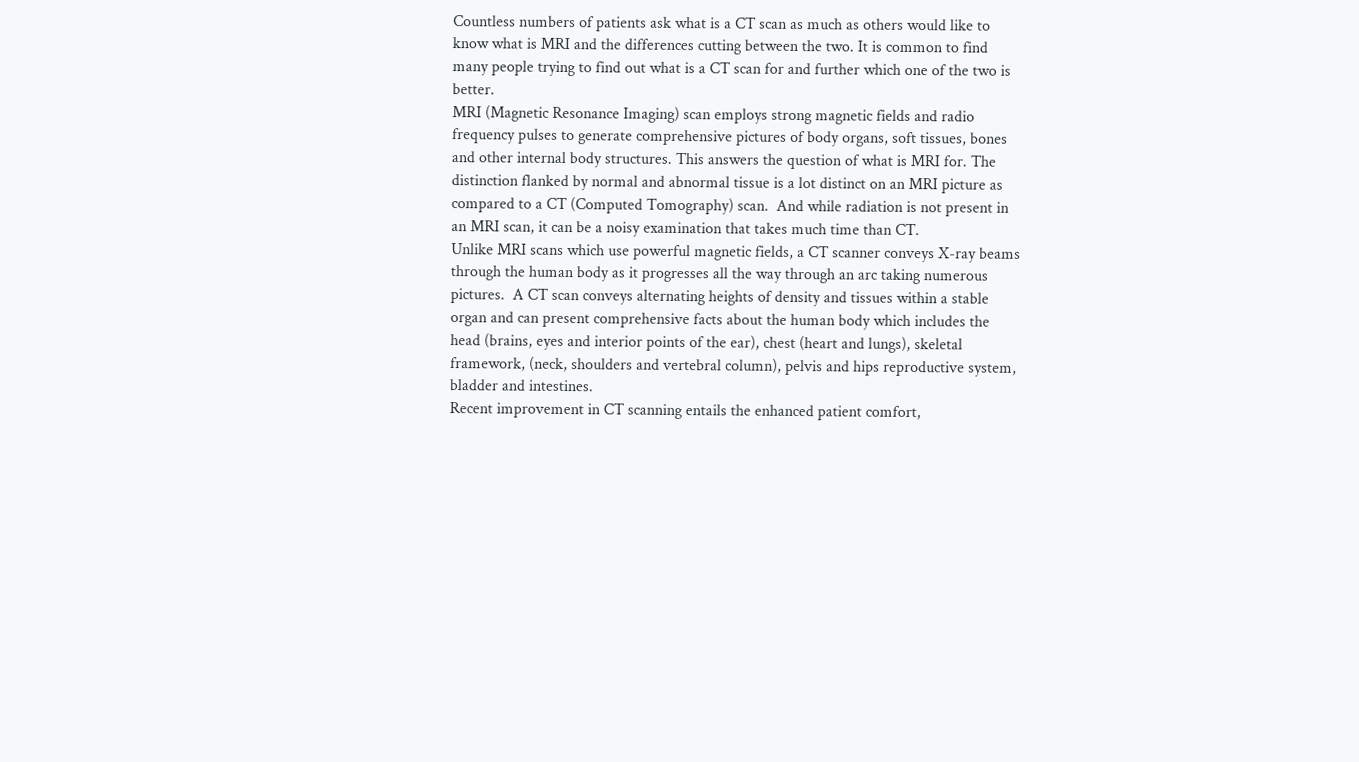Countless numbers of patients ask what is a CT scan as much as others would like to know what is MRI and the differences cutting between the two. It is common to find many people trying to find out what is a CT scan for and further which one of the two is better.
MRI (Magnetic Resonance Imaging) scan employs strong magnetic fields and radio frequency pulses to generate comprehensive pictures of body organs, soft tissues, bones and other internal body structures. This answers the question of what is MRI for. The distinction flanked by normal and abnormal tissue is a lot distinct on an MRI picture as compared to a CT (Computed Tomography) scan.  And while radiation is not present in an MRI scan, it can be a noisy examination that takes much time than CT.
Unlike MRI scans which use powerful magnetic fields, a CT scanner conveys X-ray beams through the human body as it progresses all the way through an arc taking numerous pictures.  A CT scan conveys alternating heights of density and tissues within a stable organ and can present comprehensive facts about the human body which includes the head (brains, eyes and interior points of the ear), chest (heart and lungs), skeletal framework, (neck, shoulders and vertebral column), pelvis and hips reproductive system, bladder and intestines.
Recent improvement in CT scanning entails the enhanced patient comfort,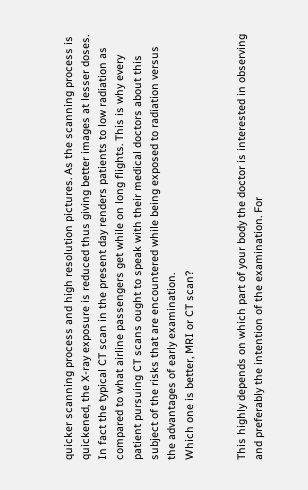quicker scanning process and high resolution pictures. As the scanning process is quickened, the X-ray exposure is reduced thus giving better images at lesser doses. In fact the typical CT scan in the present day renders patients to low radiation as compared to what airline passengers get while on long flights. This is why every patient pursuing CT scans ought to speak with their medical doctors about this subject of the risks that are encountered while being exposed to radiation versus the advantages of early examination.
Which one is better, MRI or CT scan?


This highly depends on which part of your body the doctor is interested in observing and preferably the intention of the examination. For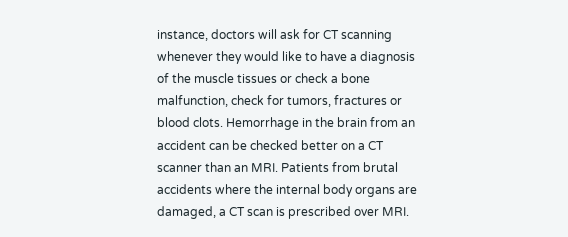instance, doctors will ask for CT scanning whenever they would like to have a diagnosis of the muscle tissues or check a bone malfunction, check for tumors, fractures or blood clots. Hemorrhage in the brain from an accident can be checked better on a CT scanner than an MRI. Patients from brutal accidents where the internal body organs are damaged, a CT scan is prescribed over MRI.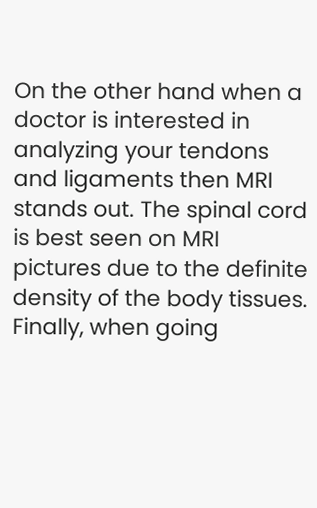On the other hand when a doctor is interested in analyzing your tendons and ligaments then MRI stands out. The spinal cord is best seen on MRI pictures due to the definite density of the body tissues.
Finally, when going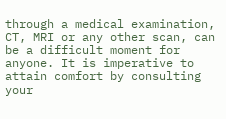through a medical examination, CT, MRI or any other scan, can be a difficult moment for anyone. It is imperative to attain comfort by consulting your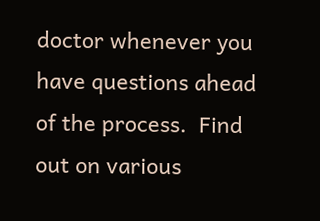doctor whenever you have questions ahead of the process.  Find out on various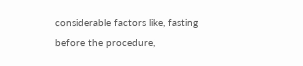considerable factors like, fasting before the procedure,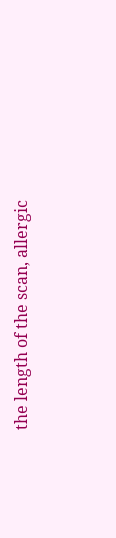the length of the scan, allergic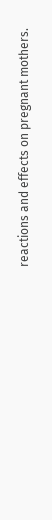reactions and effects on pregnant mothers.